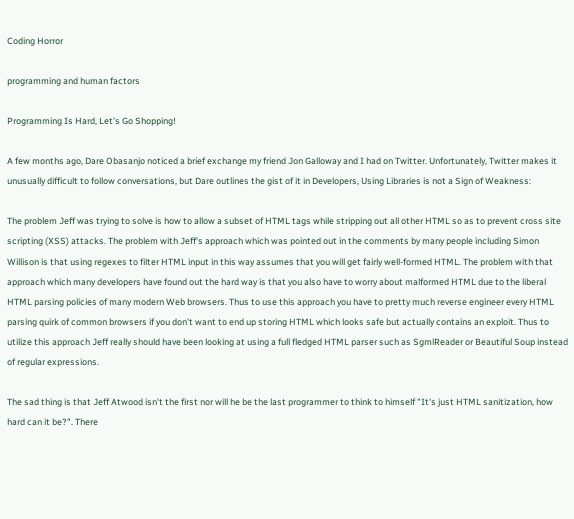Coding Horror

programming and human factors

Programming Is Hard, Let's Go Shopping!

A few months ago, Dare Obasanjo noticed a brief exchange my friend Jon Galloway and I had on Twitter. Unfortunately, Twitter makes it unusually difficult to follow conversations, but Dare outlines the gist of it in Developers, Using Libraries is not a Sign of Weakness:

The problem Jeff was trying to solve is how to allow a subset of HTML tags while stripping out all other HTML so as to prevent cross site scripting (XSS) attacks. The problem with Jeff's approach which was pointed out in the comments by many people including Simon Willison is that using regexes to filter HTML input in this way assumes that you will get fairly well-formed HTML. The problem with that approach which many developers have found out the hard way is that you also have to worry about malformed HTML due to the liberal HTML parsing policies of many modern Web browsers. Thus to use this approach you have to pretty much reverse engineer every HTML parsing quirk of common browsers if you don't want to end up storing HTML which looks safe but actually contains an exploit. Thus to utilize this approach Jeff really should have been looking at using a full fledged HTML parser such as SgmlReader or Beautiful Soup instead of regular expressions.

The sad thing is that Jeff Atwood isn't the first nor will he be the last programmer to think to himself "It's just HTML sanitization, how hard can it be?". There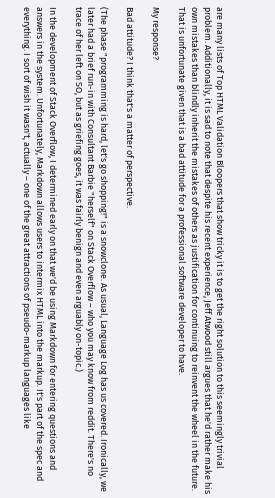are many lists of Top HTML Validation Bloopers that show tricky it is to get the right solution to this seemingly trivial problem. Additionally, it is sad to note that despite his recent experience, Jeff Atwood still argues that he'd rather make his own mistakes than blindly inherit the mistakes of others as justification for continuing to reinvent the wheel in the future. That is unfortunate given that is a bad attitude for a professional software developer to have.

My response?

Bad attitude? I think that's a matter of perspective.

(The phase "programming is hard, let's go shopping!" is a snowclone. As usual, Language Log has us covered. Ironically, we later had a brief run-in with Consultant Barbie "herself" on Stack Overflow – who you may know from reddit. There's no trace of her left on SO, but as griefing goes, it was fairly benign and even arguably on-topic.)

In the development of Stack Overflow, I determined early on that we'd be using Markdown for entering questions and answers in the system. Unfortunately, Markdown allows users to intermix HTML into the markup. It's part of the spec and everything. I sort of wish it wasn't, actually – one of the great attractions of pseudo-markup languages like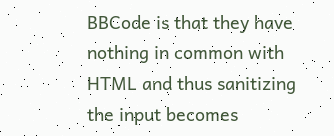BBCode is that they have nothing in common with HTML and thus sanitizing the input becomes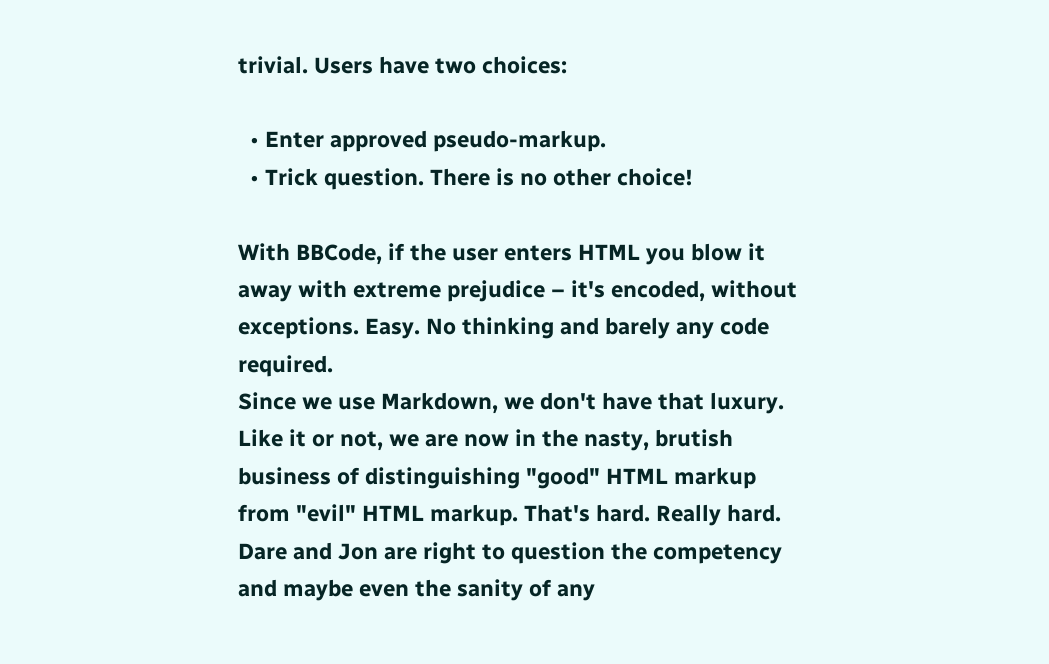trivial. Users have two choices:

  • Enter approved pseudo-markup.
  • Trick question. There is no other choice!

With BBCode, if the user enters HTML you blow it away with extreme prejudice – it's encoded, without exceptions. Easy. No thinking and barely any code required.
Since we use Markdown, we don't have that luxury. Like it or not, we are now in the nasty, brutish business of distinguishing "good" HTML markup from "evil" HTML markup. That's hard. Really hard. Dare and Jon are right to question the competency and maybe even the sanity of any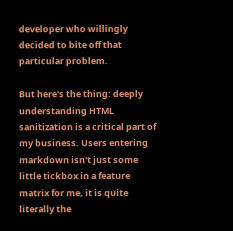developer who willingly decided to bite off that particular problem.

But here's the thing: deeply understanding HTML sanitization is a critical part of my business. Users entering markdown isn't just some little tickbox in a feature matrix for me, it is quite literally the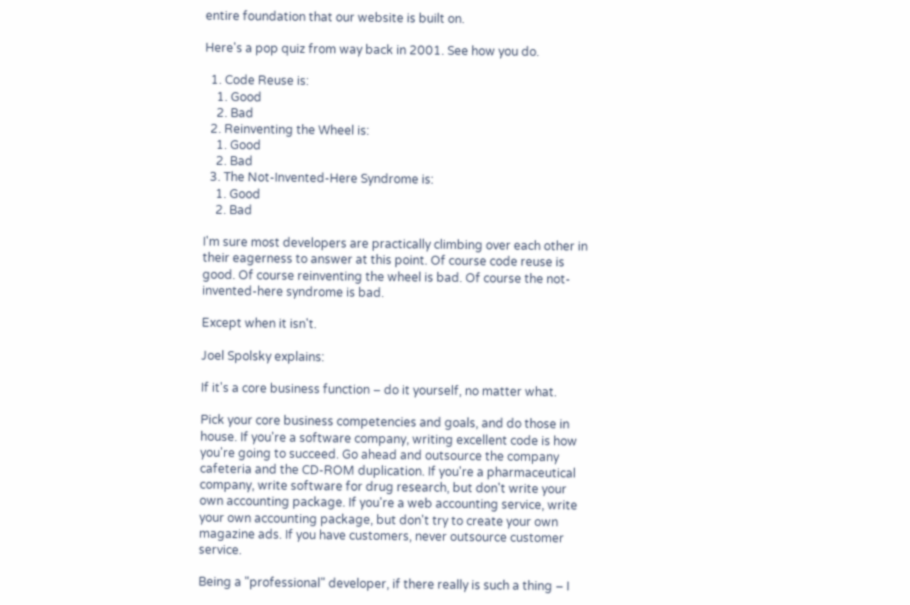entire foundation that our website is built on.

Here's a pop quiz from way back in 2001. See how you do.

  1. Code Reuse is:
    1. Good
    2. Bad
  2. Reinventing the Wheel is:
    1. Good
    2. Bad
  3. The Not-Invented-Here Syndrome is:
    1. Good
    2. Bad

I'm sure most developers are practically climbing over each other in their eagerness to answer at this point. Of course code reuse is good. Of course reinventing the wheel is bad. Of course the not-invented-here syndrome is bad.

Except when it isn't.

Joel Spolsky explains:

If it's a core business function – do it yourself, no matter what.

Pick your core business competencies and goals, and do those in house. If you're a software company, writing excellent code is how you're going to succeed. Go ahead and outsource the company cafeteria and the CD-ROM duplication. If you're a pharmaceutical company, write software for drug research, but don't write your own accounting package. If you're a web accounting service, write your own accounting package, but don't try to create your own magazine ads. If you have customers, never outsource customer service.

Being a "professional" developer, if there really is such a thing – I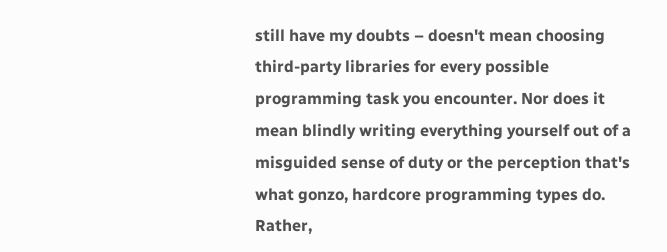still have my doubts – doesn't mean choosing third-party libraries for every possible programming task you encounter. Nor does it mean blindly writing everything yourself out of a misguided sense of duty or the perception that's what gonzo, hardcore programming types do. Rather,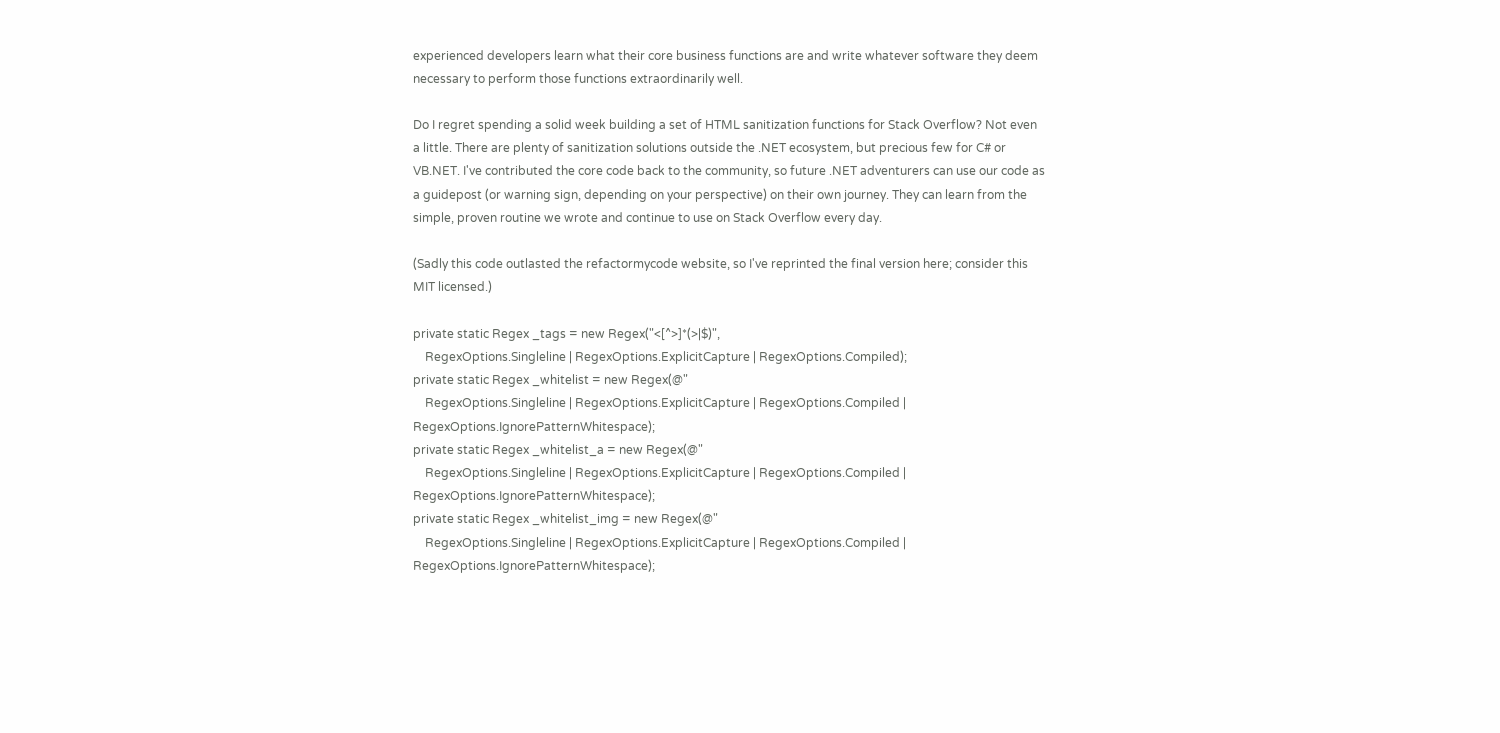experienced developers learn what their core business functions are and write whatever software they deem necessary to perform those functions extraordinarily well.

Do I regret spending a solid week building a set of HTML sanitization functions for Stack Overflow? Not even a little. There are plenty of sanitization solutions outside the .NET ecosystem, but precious few for C# or VB.NET. I've contributed the core code back to the community, so future .NET adventurers can use our code as a guidepost (or warning sign, depending on your perspective) on their own journey. They can learn from the simple, proven routine we wrote and continue to use on Stack Overflow every day.

(Sadly this code outlasted the refactormycode website, so I've reprinted the final version here; consider this MIT licensed.)

private static Regex _tags = new Regex("<[^>]*(>|$)",
    RegexOptions.Singleline | RegexOptions.ExplicitCapture | RegexOptions.Compiled);
private static Regex _whitelist = new Regex(@"
    RegexOptions.Singleline | RegexOptions.ExplicitCapture | RegexOptions.Compiled | RegexOptions.IgnorePatternWhitespace);
private static Regex _whitelist_a = new Regex(@"
    RegexOptions.Singleline | RegexOptions.ExplicitCapture | RegexOptions.Compiled | RegexOptions.IgnorePatternWhitespace);
private static Regex _whitelist_img = new Regex(@"
    RegexOptions.Singleline | RegexOptions.ExplicitCapture | RegexOptions.Compiled | RegexOptions.IgnorePatternWhitespace);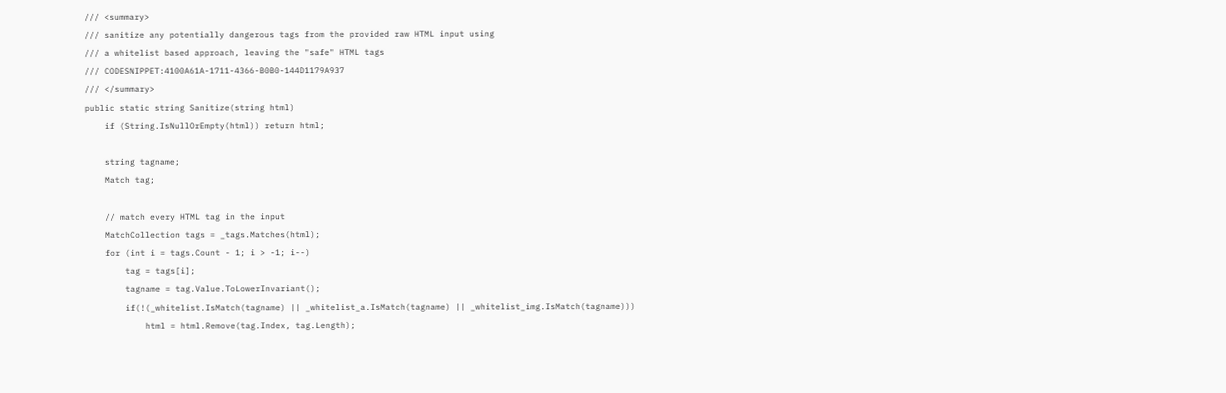/// <summary>
/// sanitize any potentially dangerous tags from the provided raw HTML input using
/// a whitelist based approach, leaving the "safe" HTML tags
/// CODESNIPPET:4100A61A-1711-4366-B0B0-144D1179A937
/// </summary>
public static string Sanitize(string html)
    if (String.IsNullOrEmpty(html)) return html;

    string tagname;
    Match tag;

    // match every HTML tag in the input
    MatchCollection tags = _tags.Matches(html);
    for (int i = tags.Count - 1; i > -1; i--)
        tag = tags[i];
        tagname = tag.Value.ToLowerInvariant();
        if(!(_whitelist.IsMatch(tagname) || _whitelist_a.IsMatch(tagname) || _whitelist_img.IsMatch(tagname)))
            html = html.Remove(tag.Index, tag.Length);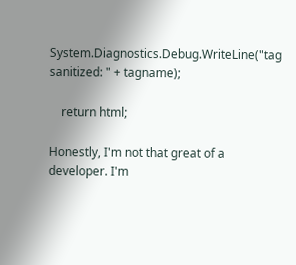System.Diagnostics.Debug.WriteLine("tag sanitized: " + tagname);

    return html;

Honestly, I'm not that great of a developer. I'm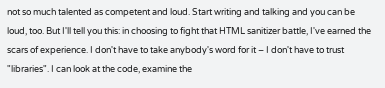not so much talented as competent and loud. Start writing and talking and you can be loud, too. But I'll tell you this: in choosing to fight that HTML sanitizer battle, I've earned the scars of experience. I don't have to take anybody's word for it – I don't have to trust "libraries". I can look at the code, examine the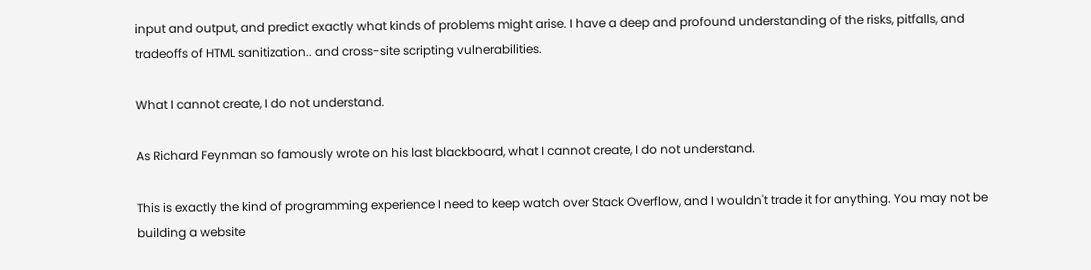input and output, and predict exactly what kinds of problems might arise. I have a deep and profound understanding of the risks, pitfalls, and tradeoffs of HTML sanitization.. and cross-site scripting vulnerabilities.

What I cannot create, I do not understand.

As Richard Feynman so famously wrote on his last blackboard, what I cannot create, I do not understand.

This is exactly the kind of programming experience I need to keep watch over Stack Overflow, and I wouldn't trade it for anything. You may not be building a website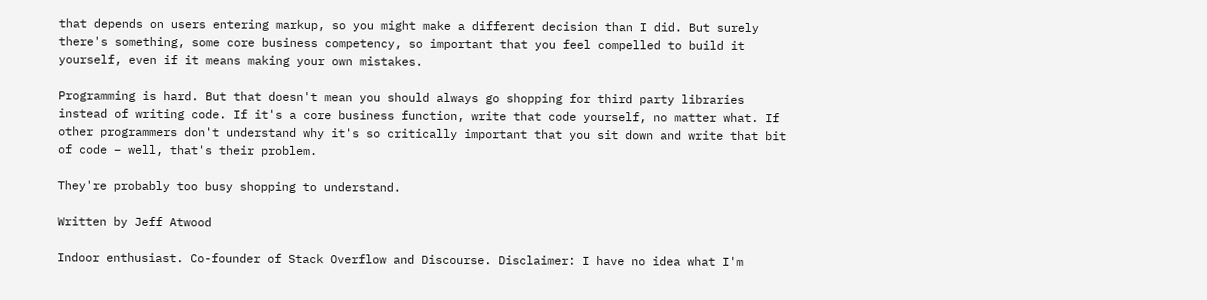that depends on users entering markup, so you might make a different decision than I did. But surely there's something, some core business competency, so important that you feel compelled to build it yourself, even if it means making your own mistakes.

Programming is hard. But that doesn't mean you should always go shopping for third party libraries instead of writing code. If it's a core business function, write that code yourself, no matter what. If other programmers don't understand why it's so critically important that you sit down and write that bit of code – well, that's their problem.

They're probably too busy shopping to understand.

Written by Jeff Atwood

Indoor enthusiast. Co-founder of Stack Overflow and Discourse. Disclaimer: I have no idea what I'm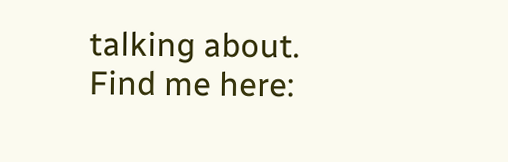talking about. Find me here: